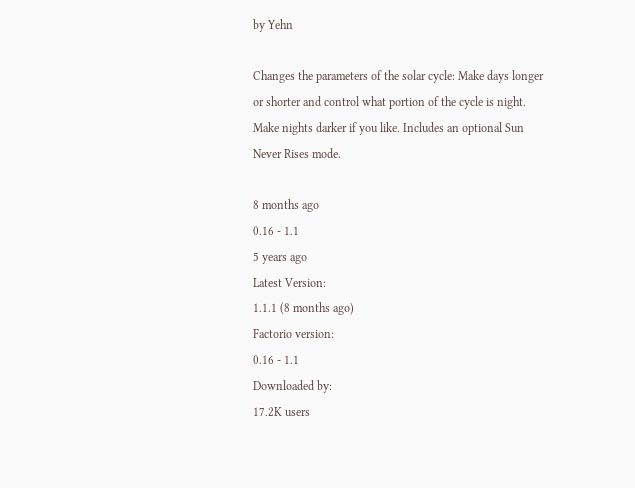by Yehn

Changes the parameters of the solar cycle: Make days longer or shorter and control what portion of the cycle is night. Make nights darker if you like. Includes an optional Sun Never Rises mode.

8 months ago
0.16 - 1.1
5 years ago
Latest Version:
1.1.1 (8 months ago)
Factorio version:
0.16 - 1.1
Downloaded by:
17.2K users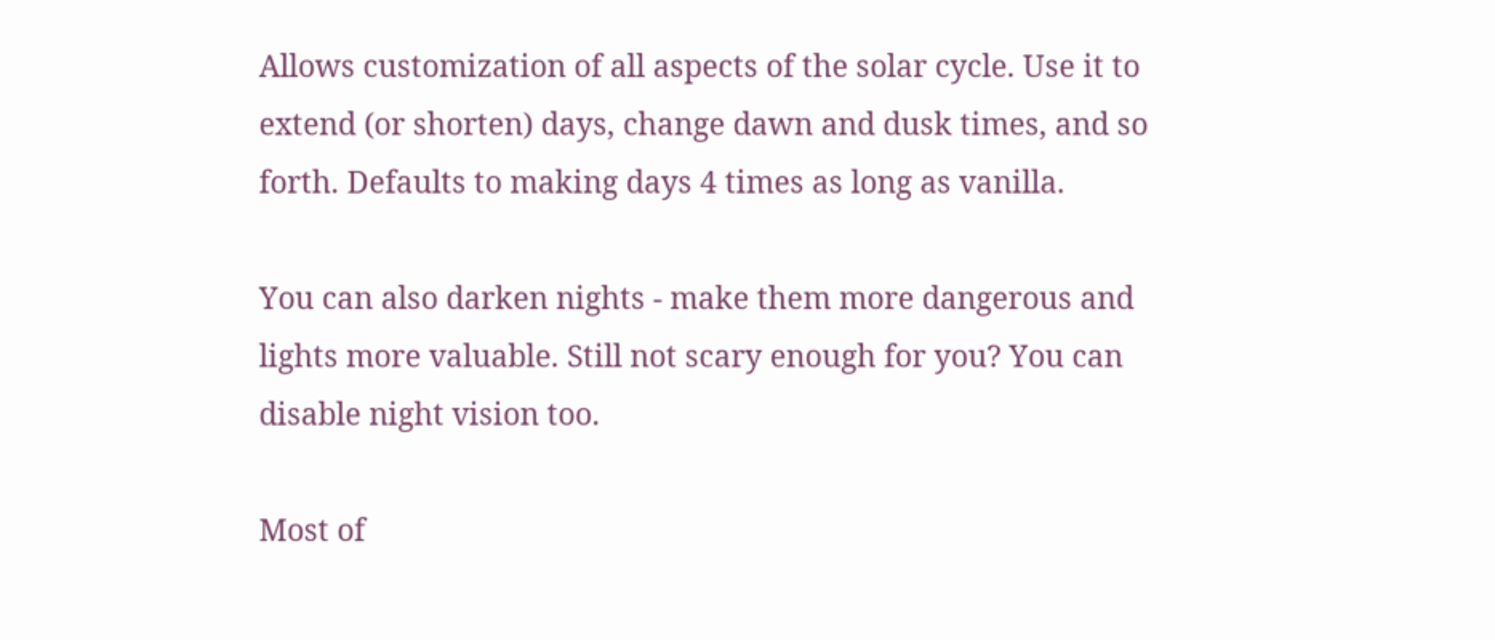Allows customization of all aspects of the solar cycle. Use it to extend (or shorten) days, change dawn and dusk times, and so forth. Defaults to making days 4 times as long as vanilla.

You can also darken nights - make them more dangerous and lights more valuable. Still not scary enough for you? You can disable night vision too.

Most of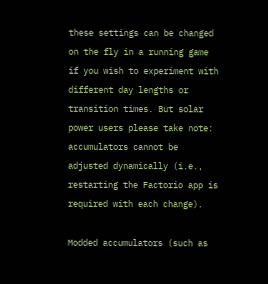these settings can be changed on the fly in a running game if you wish to experiment with different day lengths or transition times. But solar power users please take note: accumulators cannot be adjusted dynamically (i.e., restarting the Factorio app is required with each change).

Modded accumulators (such as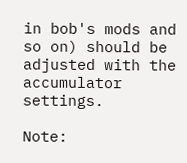in bob's mods and so on) should be adjusted with the accumulator settings.

Note: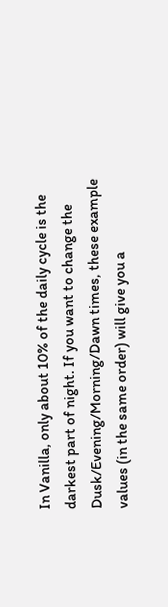In Vanilla, only about 10% of the daily cycle is the darkest part of night. If you want to change the Dusk/Evening/Morning/Dawn times, these example values (in the same order) will give you a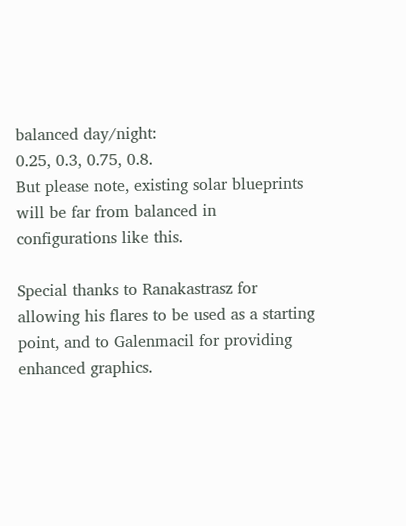balanced day/night:
0.25, 0.3, 0.75, 0.8.
But please note, existing solar blueprints will be far from balanced in configurations like this.

Special thanks to Ranakastrasz for allowing his flares to be used as a starting point, and to Galenmacil for providing enhanced graphics.